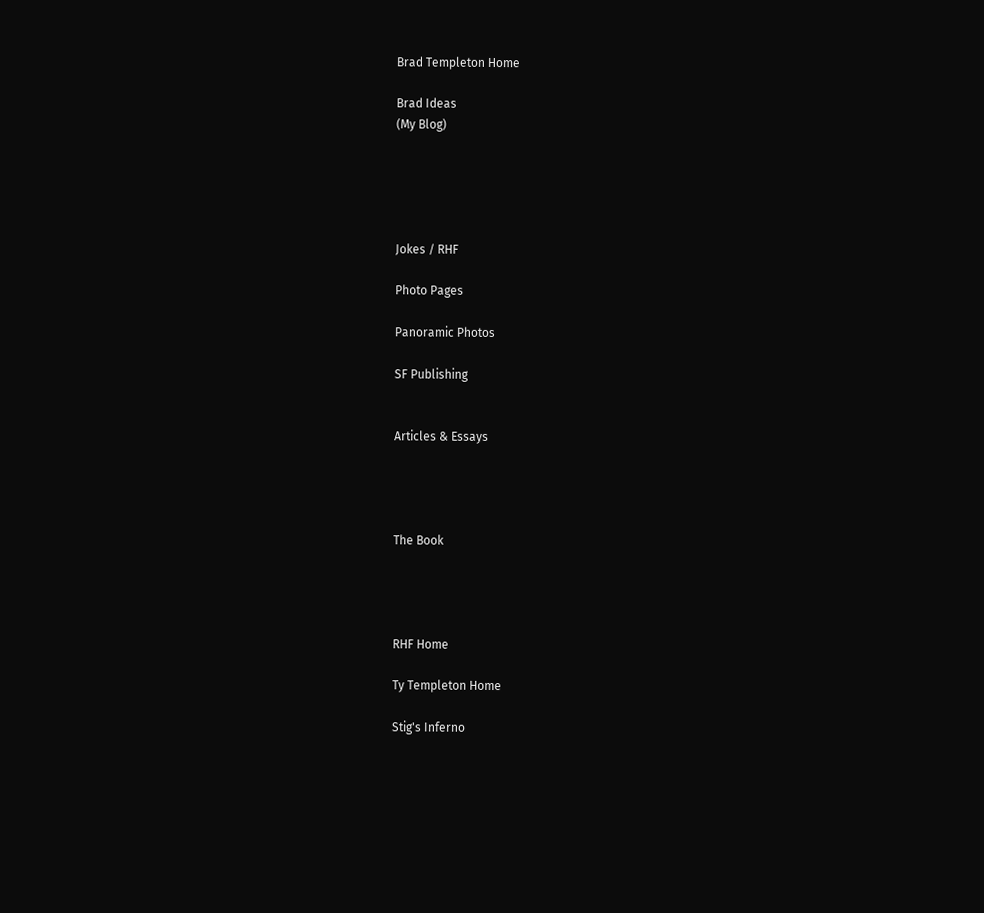Brad Templeton Home

Brad Ideas
(My Blog)





Jokes / RHF

Photo Pages

Panoramic Photos

SF Publishing


Articles & Essays




The Book




RHF Home

Ty Templeton Home

Stig's Inferno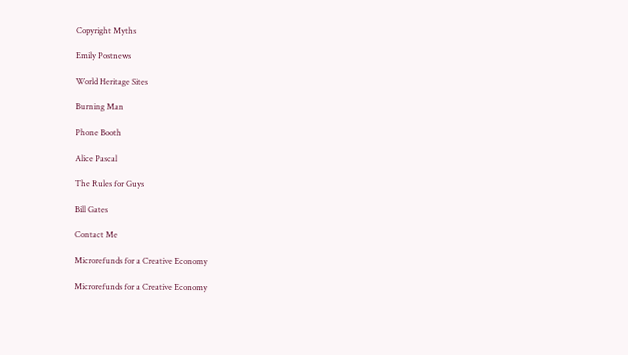Copyright Myths

Emily Postnews

World Heritage Sites

Burning Man

Phone Booth

Alice Pascal

The Rules for Guys

Bill Gates

Contact Me

Microrefunds for a Creative Economy

Microrefunds for a Creative Economy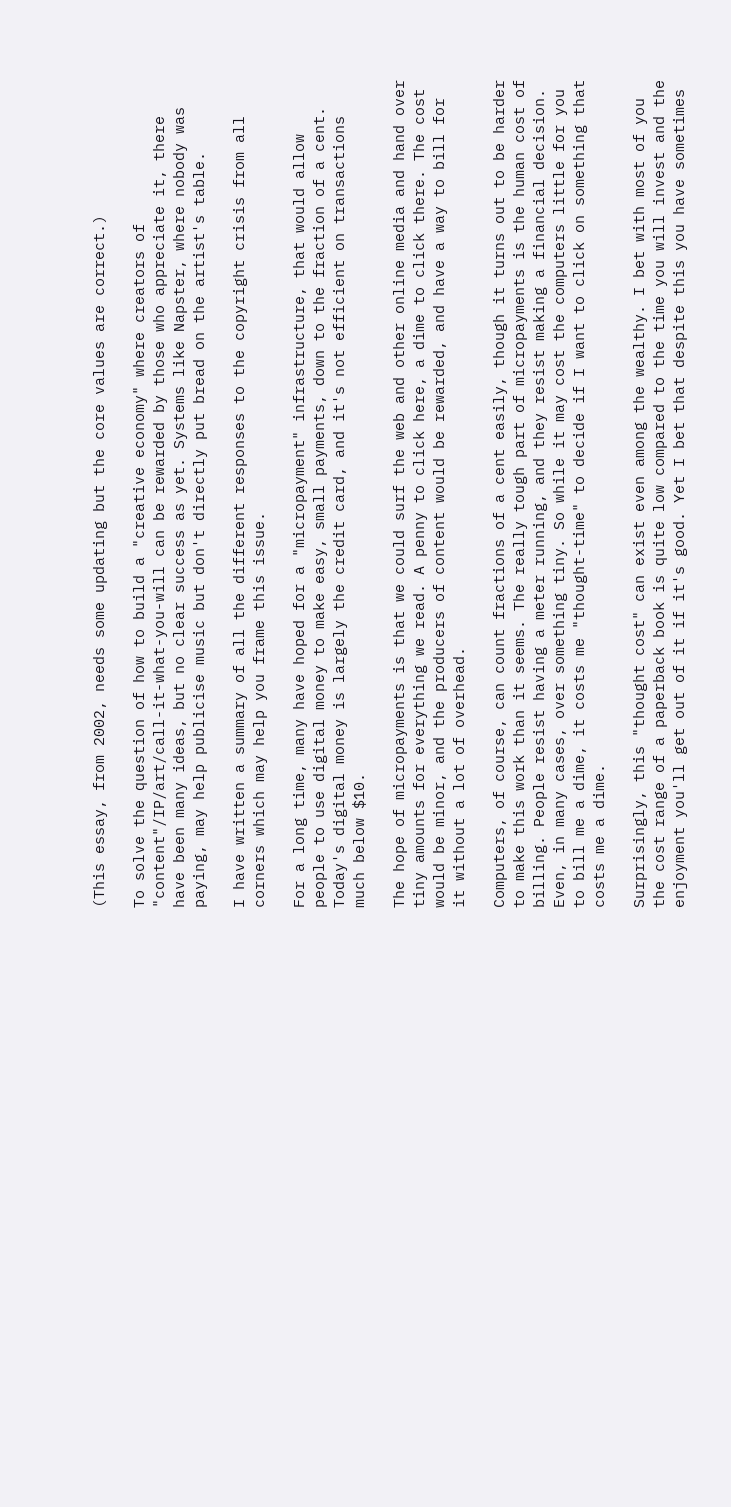(This essay, from 2002, needs some updating but the core values are correct.)

To solve the question of how to build a "creative economy" where creators of "content"/IP/art/call-it-what-you-will can be rewarded by those who appreciate it, there have been many ideas, but no clear success as yet. Systems like Napster, where nobody was paying, may help publicise music but don't directly put bread on the artist's table.

I have written a summary of all the different responses to the copyright crisis from all corners which may help you frame this issue.

For a long time, many have hoped for a "micropayment" infrastructure, that would allow people to use digital money to make easy, small payments, down to the fraction of a cent. Today's digital money is largely the credit card, and it's not efficient on transactions much below $10.

The hope of micropayments is that we could surf the web and other online media and hand over tiny amounts for everything we read. A penny to click here, a dime to click there. The cost would be minor, and the producers of content would be rewarded, and have a way to bill for it without a lot of overhead.

Computers, of course, can count fractions of a cent easily, though it turns out to be harder to make this work than it seems. The really tough part of micropayments is the human cost of billing. People resist having a meter running, and they resist making a financial decision. Even, in many cases, over something tiny. So while it may cost the computers little for you to bill me a dime, it costs me "thought-time" to decide if I want to click on something that costs me a dime.

Surprisingly, this "thought cost" can exist even among the wealthy. I bet with most of you the cost range of a paperback book is quite low compared to the time you will invest and the enjoyment you'll get out of it if it's good. Yet I bet that despite this you have sometimes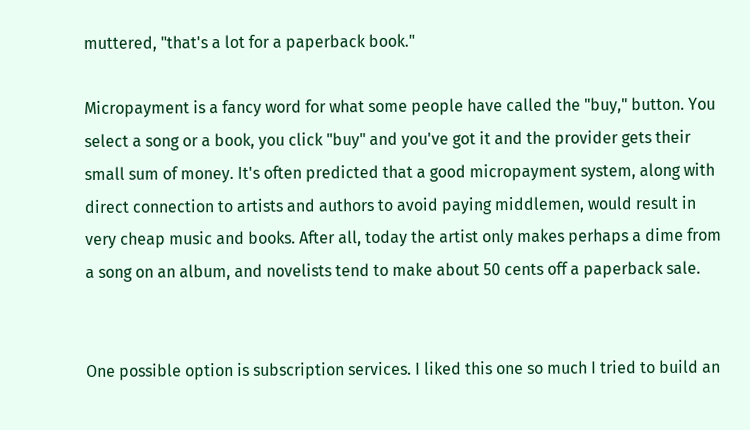muttered, "that's a lot for a paperback book."

Micropayment is a fancy word for what some people have called the "buy," button. You select a song or a book, you click "buy" and you've got it and the provider gets their small sum of money. It's often predicted that a good micropayment system, along with direct connection to artists and authors to avoid paying middlemen, would result in very cheap music and books. After all, today the artist only makes perhaps a dime from a song on an album, and novelists tend to make about 50 cents off a paperback sale.


One possible option is subscription services. I liked this one so much I tried to build an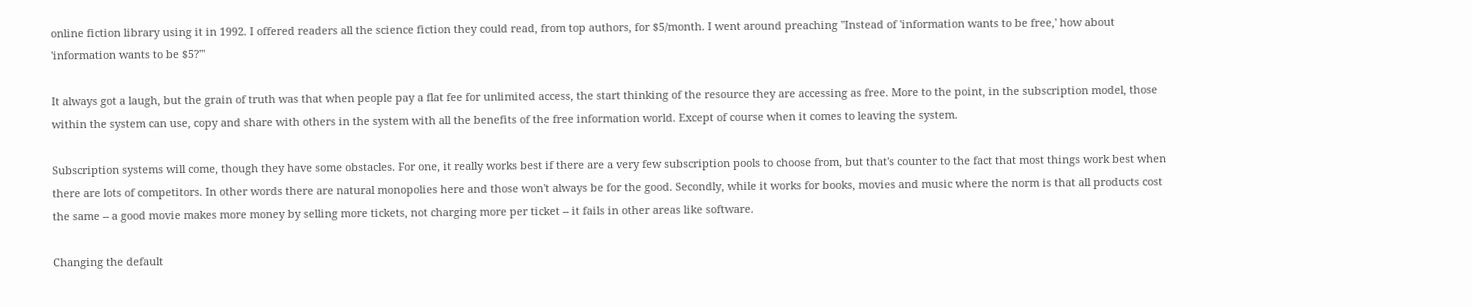online fiction library using it in 1992. I offered readers all the science fiction they could read, from top authors, for $5/month. I went around preaching "Instead of 'information wants to be free,' how about 'information wants to be $5?'"

It always got a laugh, but the grain of truth was that when people pay a flat fee for unlimited access, the start thinking of the resource they are accessing as free. More to the point, in the subscription model, those within the system can use, copy and share with others in the system with all the benefits of the free information world. Except of course when it comes to leaving the system.

Subscription systems will come, though they have some obstacles. For one, it really works best if there are a very few subscription pools to choose from, but that's counter to the fact that most things work best when there are lots of competitors. In other words there are natural monopolies here and those won't always be for the good. Secondly, while it works for books, movies and music where the norm is that all products cost the same -- a good movie makes more money by selling more tickets, not charging more per ticket -- it fails in other areas like software.

Changing the default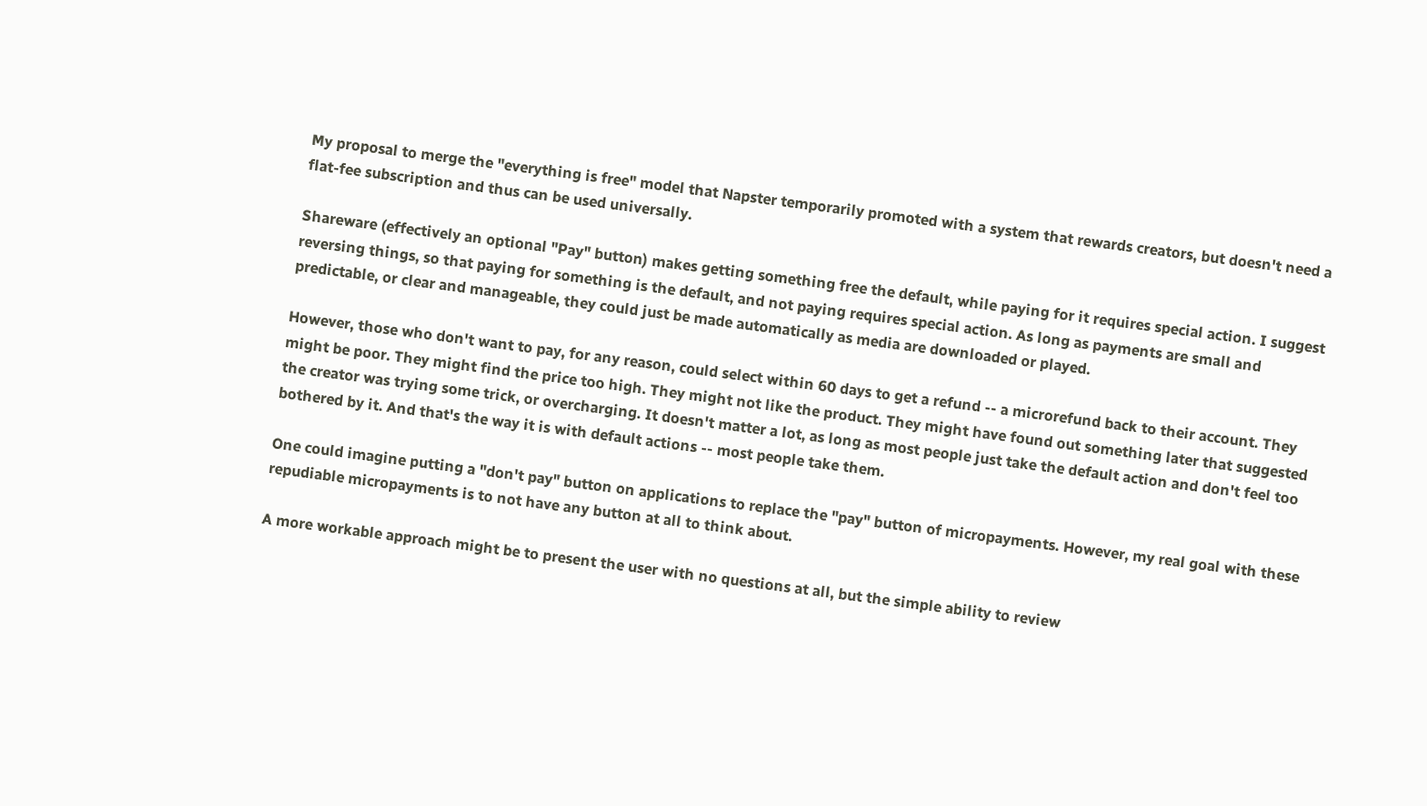My proposal to merge the "everything is free" model that Napster temporarily promoted with a system that rewards creators, but doesn't need a flat-fee subscription and thus can be used universally.

Shareware (effectively an optional "Pay" button) makes getting something free the default, while paying for it requires special action. I suggest reversing things, so that paying for something is the default, and not paying requires special action. As long as payments are small and predictable, or clear and manageable, they could just be made automatically as media are downloaded or played.

However, those who don't want to pay, for any reason, could select within 60 days to get a refund -- a microrefund back to their account. They might be poor. They might find the price too high. They might not like the product. They might have found out something later that suggested the creator was trying some trick, or overcharging. It doesn't matter a lot, as long as most people just take the default action and don't feel too bothered by it. And that's the way it is with default actions -- most people take them.

One could imagine putting a "don't pay" button on applications to replace the "pay" button of micropayments. However, my real goal with these repudiable micropayments is to not have any button at all to think about.

A more workable approach might be to present the user with no questions at all, but the simple ability to review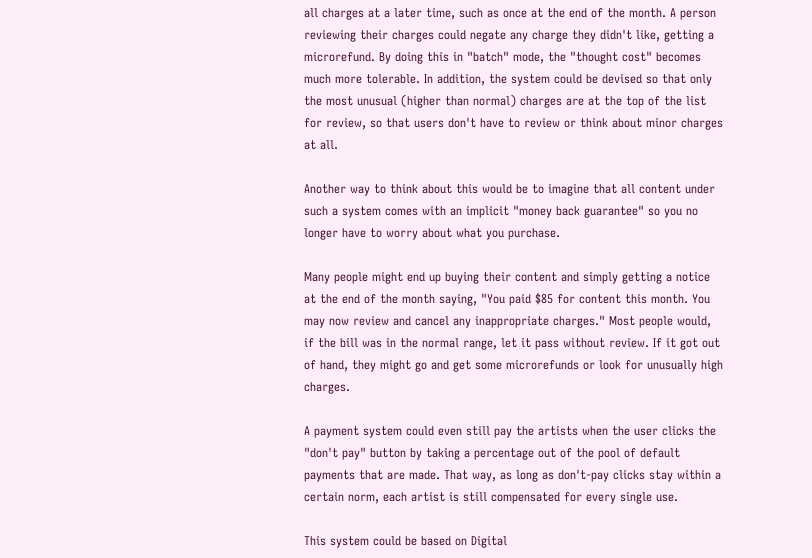all charges at a later time, such as once at the end of the month. A person reviewing their charges could negate any charge they didn't like, getting a microrefund. By doing this in "batch" mode, the "thought cost" becomes much more tolerable. In addition, the system could be devised so that only the most unusual (higher than normal) charges are at the top of the list for review, so that users don't have to review or think about minor charges at all.

Another way to think about this would be to imagine that all content under such a system comes with an implicit "money back guarantee" so you no longer have to worry about what you purchase.

Many people might end up buying their content and simply getting a notice at the end of the month saying, "You paid $85 for content this month. You may now review and cancel any inappropriate charges." Most people would, if the bill was in the normal range, let it pass without review. If it got out of hand, they might go and get some microrefunds or look for unusually high charges.

A payment system could even still pay the artists when the user clicks the "don't pay" button by taking a percentage out of the pool of default payments that are made. That way, as long as don't-pay clicks stay within a certain norm, each artist is still compensated for every single use.

This system could be based on Digital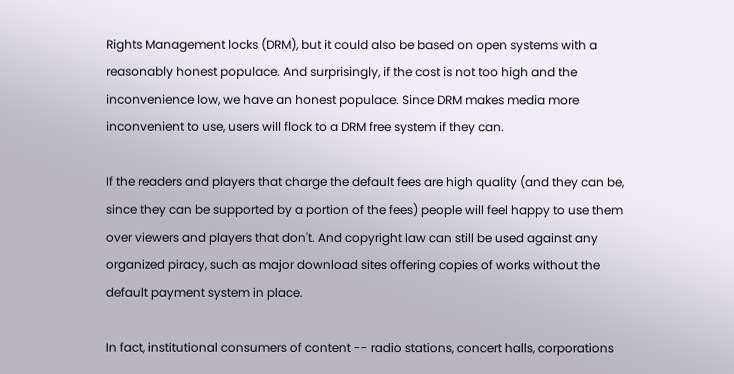Rights Management locks (DRM), but it could also be based on open systems with a reasonably honest populace. And surprisingly, if the cost is not too high and the inconvenience low, we have an honest populace. Since DRM makes media more inconvenient to use, users will flock to a DRM free system if they can.

If the readers and players that charge the default fees are high quality (and they can be, since they can be supported by a portion of the fees) people will feel happy to use them over viewers and players that don't. And copyright law can still be used against any organized piracy, such as major download sites offering copies of works without the default payment system in place.

In fact, institutional consumers of content -- radio stations, concert halls, corporations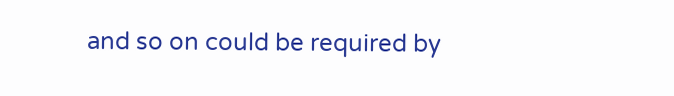and so on could be required by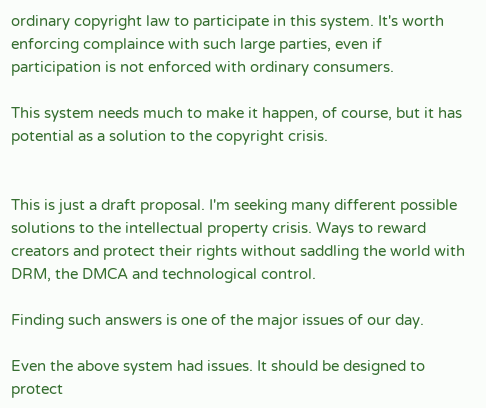ordinary copyright law to participate in this system. It's worth enforcing complaince with such large parties, even if participation is not enforced with ordinary consumers.

This system needs much to make it happen, of course, but it has potential as a solution to the copyright crisis.


This is just a draft proposal. I'm seeking many different possible solutions to the intellectual property crisis. Ways to reward creators and protect their rights without saddling the world with DRM, the DMCA and technological control.

Finding such answers is one of the major issues of our day.

Even the above system had issues. It should be designed to protect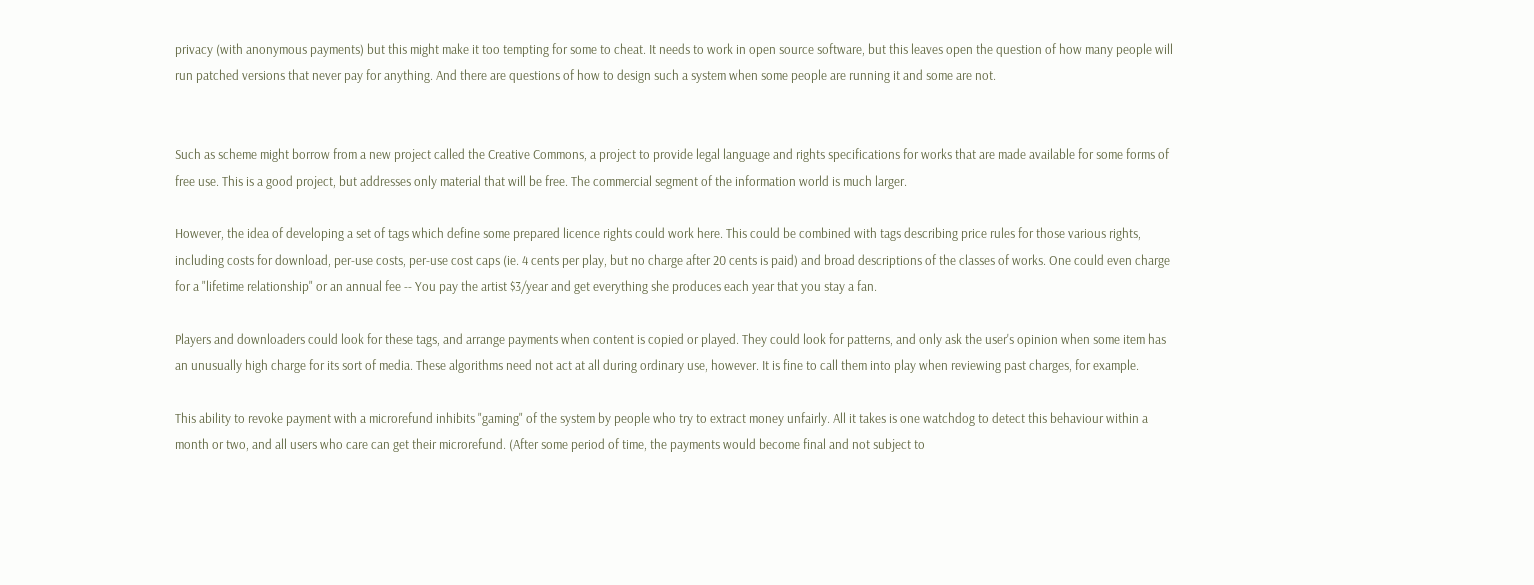privacy (with anonymous payments) but this might make it too tempting for some to cheat. It needs to work in open source software, but this leaves open the question of how many people will run patched versions that never pay for anything. And there are questions of how to design such a system when some people are running it and some are not.


Such as scheme might borrow from a new project called the Creative Commons, a project to provide legal language and rights specifications for works that are made available for some forms of free use. This is a good project, but addresses only material that will be free. The commercial segment of the information world is much larger.

However, the idea of developing a set of tags which define some prepared licence rights could work here. This could be combined with tags describing price rules for those various rights, including costs for download, per-use costs, per-use cost caps (ie. 4 cents per play, but no charge after 20 cents is paid) and broad descriptions of the classes of works. One could even charge for a "lifetime relationship" or an annual fee -- You pay the artist $3/year and get everything she produces each year that you stay a fan.

Players and downloaders could look for these tags, and arrange payments when content is copied or played. They could look for patterns, and only ask the user's opinion when some item has an unusually high charge for its sort of media. These algorithms need not act at all during ordinary use, however. It is fine to call them into play when reviewing past charges, for example.

This ability to revoke payment with a microrefund inhibits "gaming" of the system by people who try to extract money unfairly. All it takes is one watchdog to detect this behaviour within a month or two, and all users who care can get their microrefund. (After some period of time, the payments would become final and not subject to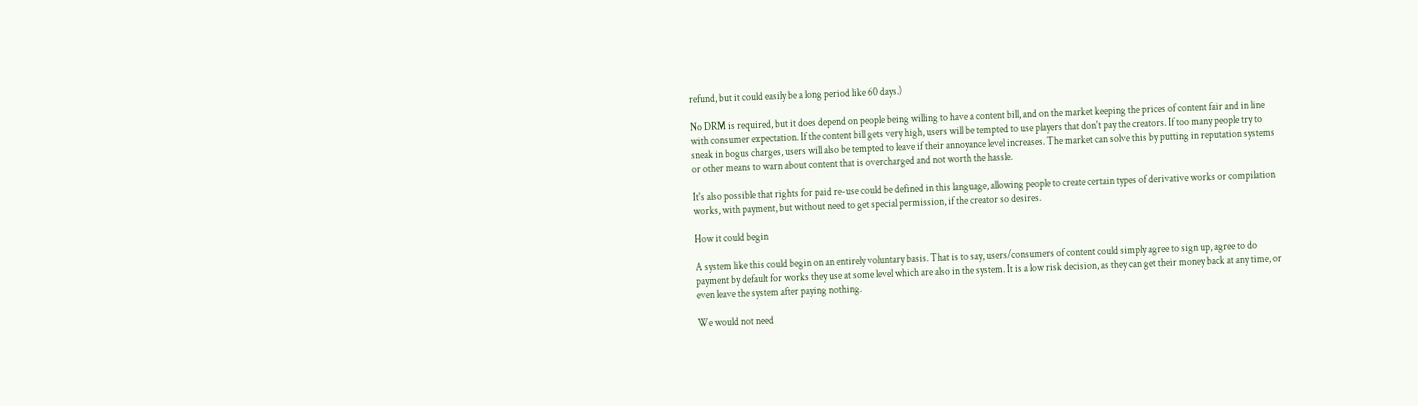refund, but it could easily be a long period like 60 days.)

No DRM is required, but it does depend on people being willing to have a content bill, and on the market keeping the prices of content fair and in line with consumer expectation. If the content bill gets very high, users will be tempted to use players that don't pay the creators. If too many people try to sneak in bogus charges, users will also be tempted to leave if their annoyance level increases. The market can solve this by putting in reputation systems or other means to warn about content that is overcharged and not worth the hassle.

It's also possible that rights for paid re-use could be defined in this language, allowing people to create certain types of derivative works or compilation works, with payment, but without need to get special permission, if the creator so desires.

How it could begin

A system like this could begin on an entirely voluntary basis. That is to say, users/consumers of content could simply agree to sign up, agree to do payment by default for works they use at some level which are also in the system. It is a low risk decision, as they can get their money back at any time, or even leave the system after paying nothing.

We would not need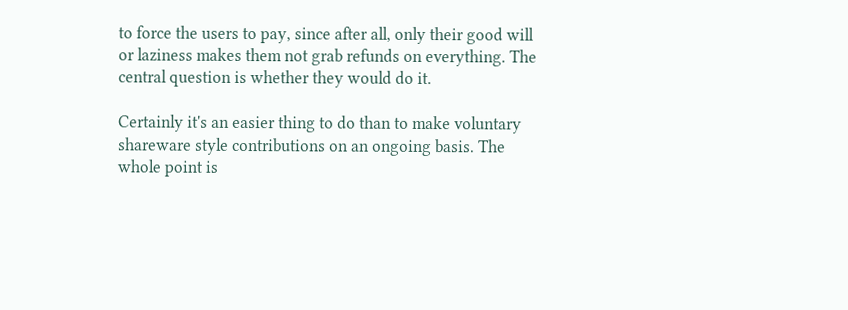to force the users to pay, since after all, only their good will or laziness makes them not grab refunds on everything. The central question is whether they would do it.

Certainly it's an easier thing to do than to make voluntary shareware style contributions on an ongoing basis. The whole point is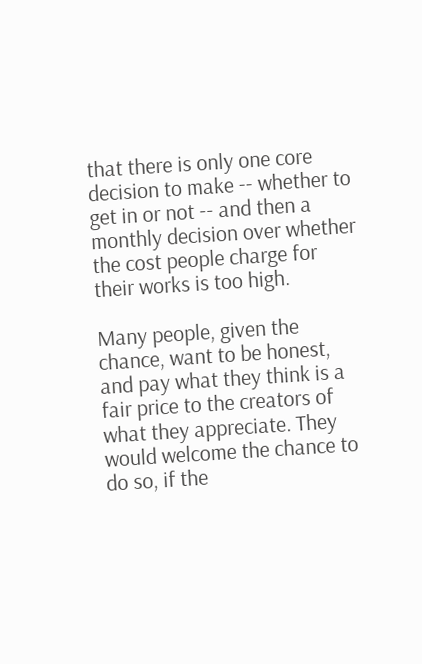that there is only one core decision to make -- whether to get in or not -- and then a monthly decision over whether the cost people charge for their works is too high.

Many people, given the chance, want to be honest, and pay what they think is a fair price to the creators of what they appreciate. They would welcome the chance to do so, if the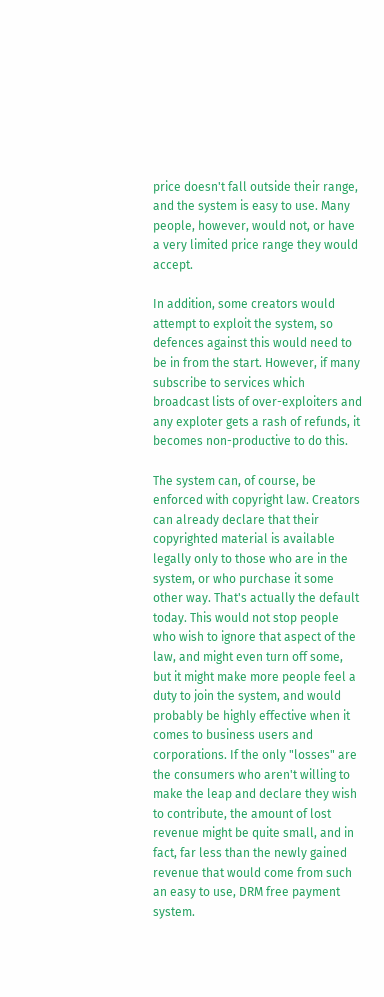price doesn't fall outside their range, and the system is easy to use. Many people, however, would not, or have a very limited price range they would accept.

In addition, some creators would attempt to exploit the system, so defences against this would need to be in from the start. However, if many subscribe to services which broadcast lists of over-exploiters and any exploter gets a rash of refunds, it becomes non-productive to do this.

The system can, of course, be enforced with copyright law. Creators can already declare that their copyrighted material is available legally only to those who are in the system, or who purchase it some other way. That's actually the default today. This would not stop people who wish to ignore that aspect of the law, and might even turn off some, but it might make more people feel a duty to join the system, and would probably be highly effective when it comes to business users and corporations. If the only "losses" are the consumers who aren't willing to make the leap and declare they wish to contribute, the amount of lost revenue might be quite small, and in fact, far less than the newly gained revenue that would come from such an easy to use, DRM free payment system.